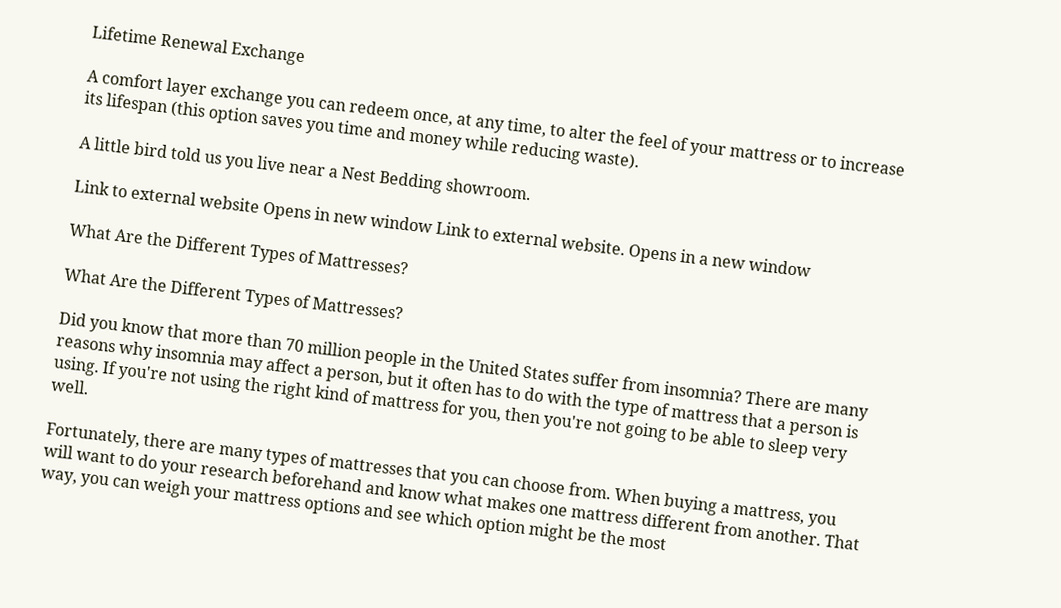Lifetime Renewal Exchange

A comfort layer exchange you can redeem once, at any time, to alter the feel of your mattress or to increase its lifespan (this option saves you time and money while reducing waste).

A little bird told us you live near a Nest Bedding showroom.

Link to external website Opens in new window Link to external website. Opens in a new window

What Are the Different Types of Mattresses?

What Are the Different Types of Mattresses?

Did you know that more than 70 million people in the United States suffer from insomnia? There are many reasons why insomnia may affect a person, but it often has to do with the type of mattress that a person is using. If you're not using the right kind of mattress for you, then you're not going to be able to sleep very well.

Fortunately, there are many types of mattresses that you can choose from. When buying a mattress, you will want to do your research beforehand and know what makes one mattress different from another. That way, you can weigh your mattress options and see which option might be the most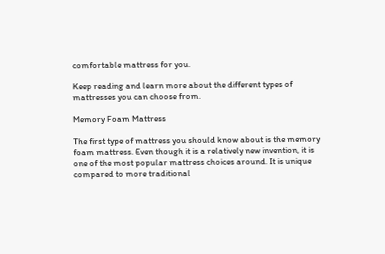comfortable mattress for you.

Keep reading and learn more about the different types of mattresses you can choose from.

Memory Foam Mattress

The first type of mattress you should know about is the memory foam mattress. Even though it is a relatively new invention, it is one of the most popular mattress choices around. It is unique compared to more traditional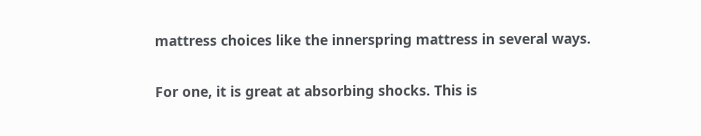mattress choices like the innerspring mattress in several ways.

For one, it is great at absorbing shocks. This is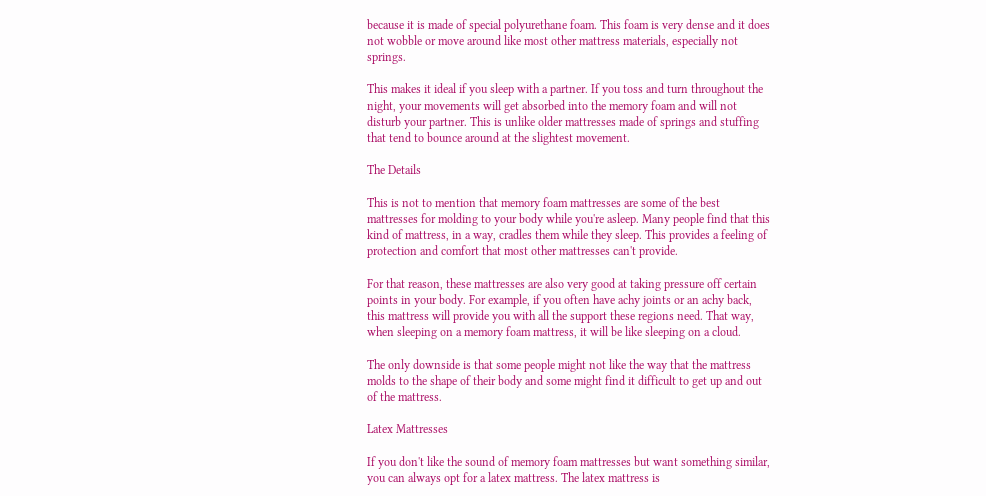because it is made of special polyurethane foam. This foam is very dense and it does not wobble or move around like most other mattress materials, especially not springs.

This makes it ideal if you sleep with a partner. If you toss and turn throughout the night, your movements will get absorbed into the memory foam and will not disturb your partner. This is unlike older mattresses made of springs and stuffing that tend to bounce around at the slightest movement.

The Details

This is not to mention that memory foam mattresses are some of the best mattresses for molding to your body while you're asleep. Many people find that this kind of mattress, in a way, cradles them while they sleep. This provides a feeling of protection and comfort that most other mattresses can't provide.

For that reason, these mattresses are also very good at taking pressure off certain points in your body. For example, if you often have achy joints or an achy back, this mattress will provide you with all the support these regions need. That way, when sleeping on a memory foam mattress, it will be like sleeping on a cloud.

The only downside is that some people might not like the way that the mattress molds to the shape of their body and some might find it difficult to get up and out of the mattress.

Latex Mattresses

If you don't like the sound of memory foam mattresses but want something similar, you can always opt for a latex mattress. The latex mattress is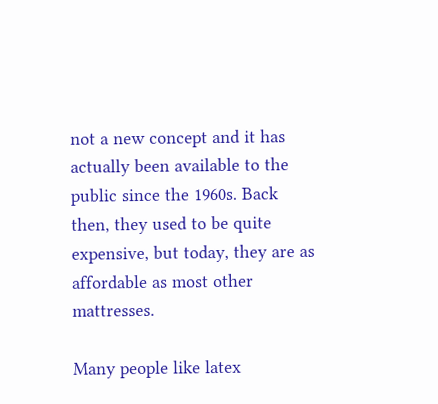not a new concept and it has actually been available to the public since the 1960s. Back then, they used to be quite expensive, but today, they are as affordable as most other mattresses.

Many people like latex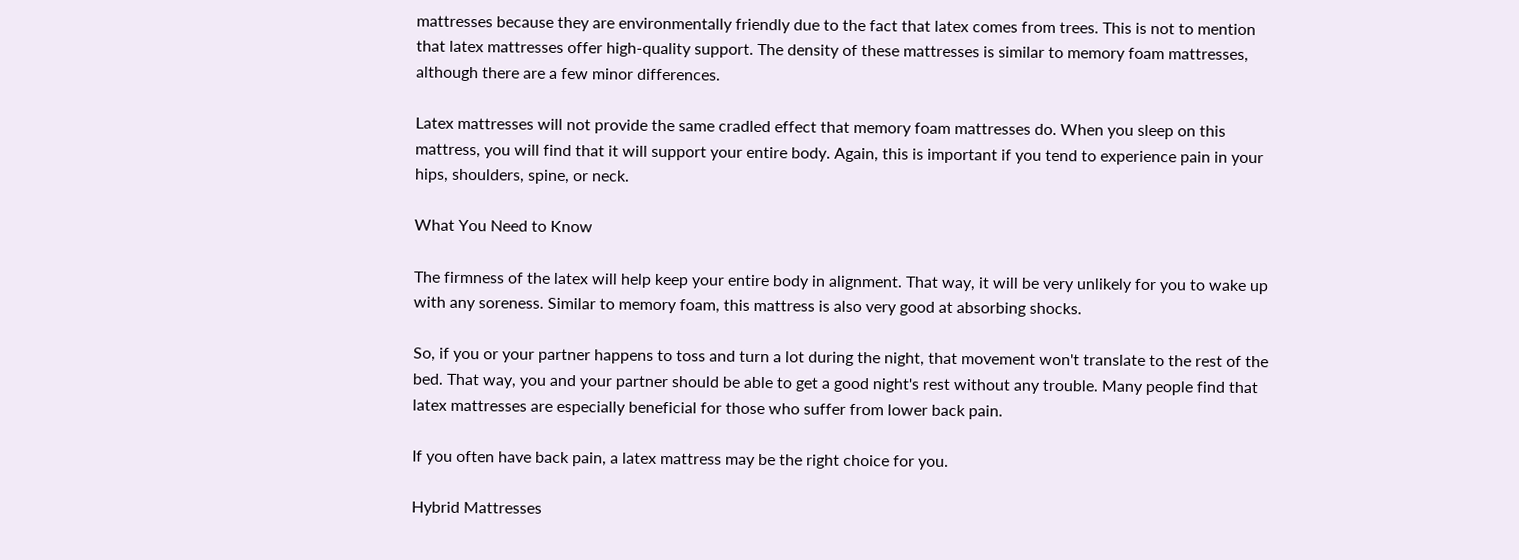mattresses because they are environmentally friendly due to the fact that latex comes from trees. This is not to mention that latex mattresses offer high-quality support. The density of these mattresses is similar to memory foam mattresses, although there are a few minor differences.

Latex mattresses will not provide the same cradled effect that memory foam mattresses do. When you sleep on this mattress, you will find that it will support your entire body. Again, this is important if you tend to experience pain in your hips, shoulders, spine, or neck.

What You Need to Know

The firmness of the latex will help keep your entire body in alignment. That way, it will be very unlikely for you to wake up with any soreness. Similar to memory foam, this mattress is also very good at absorbing shocks.

So, if you or your partner happens to toss and turn a lot during the night, that movement won't translate to the rest of the bed. That way, you and your partner should be able to get a good night's rest without any trouble. Many people find that latex mattresses are especially beneficial for those who suffer from lower back pain.

If you often have back pain, a latex mattress may be the right choice for you.

Hybrid Mattresses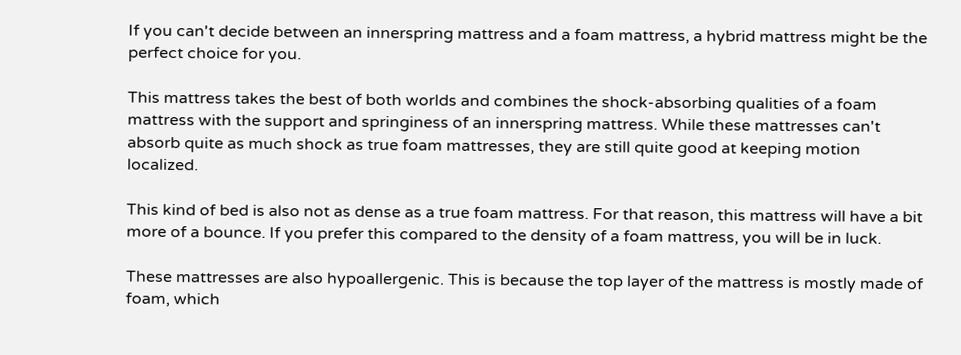If you can't decide between an innerspring mattress and a foam mattress, a hybrid mattress might be the perfect choice for you.

This mattress takes the best of both worlds and combines the shock-absorbing qualities of a foam mattress with the support and springiness of an innerspring mattress. While these mattresses can't absorb quite as much shock as true foam mattresses, they are still quite good at keeping motion localized.

This kind of bed is also not as dense as a true foam mattress. For that reason, this mattress will have a bit more of a bounce. If you prefer this compared to the density of a foam mattress, you will be in luck.

These mattresses are also hypoallergenic. This is because the top layer of the mattress is mostly made of foam, which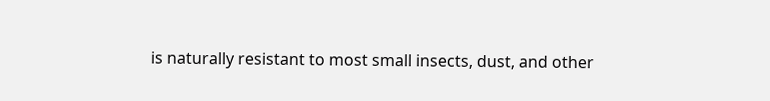is naturally resistant to most small insects, dust, and other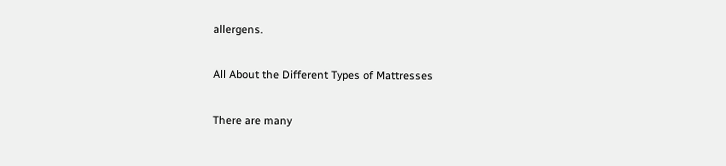allergens.

All About the Different Types of Mattresses

There are many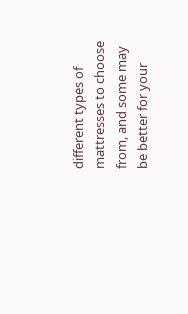different types of mattresses to choose from, and some may be better for your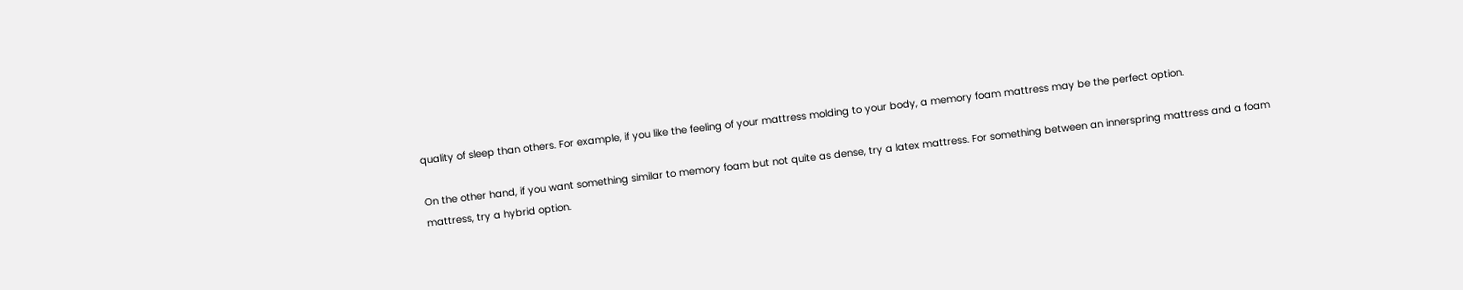quality of sleep than others. For example, if you like the feeling of your mattress molding to your body, a memory foam mattress may be the perfect option.

On the other hand, if you want something similar to memory foam but not quite as dense, try a latex mattress. For something between an innerspring mattress and a foam mattress, try a hybrid option.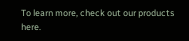To learn more, check out our products here.